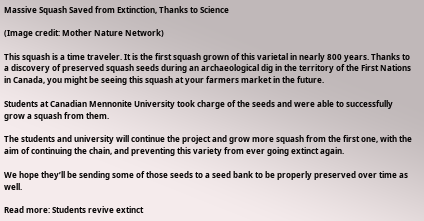Massive Squash Saved from Extinction, Thanks to Science

(Image credit: Mother Nature Network)

This squash is a time traveler. It is the first squash grown of this varietal in nearly 800 years. Thanks to a discovery of preserved squash seeds during an archaeological dig in the territory of the First Nations in Canada, you might be seeing this squash at your farmers market in the future.

Students at Canadian Mennonite University took charge of the seeds and were able to successfully grow a squash from them.

The students and university will continue the project and grow more squash from the first one, with the aim of continuing the chain, and preventing this variety from ever going extinct again.

We hope they’ll be sending some of those seeds to a seed bank to be properly preserved over time as well.

Read more: Students revive extinct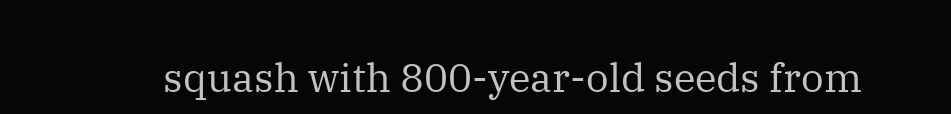squash with 800-year-old seeds from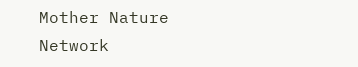Mother Nature Network